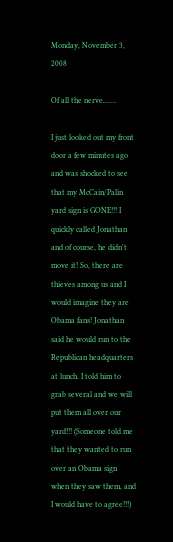Monday, November 3, 2008

Of all the nerve.......

I just looked out my front door a few minutes ago and was shocked to see that my McCain/Palin yard sign is GONE!!! I quickly called Jonathan and of course, he didn't move it! So, there are thieves among us and I would imagine they are Obama fans! Jonathan said he would run to the Republican headquarters at lunch. I told him to grab several and we will put them all over our yard!!! (Someone told me that they wanted to run over an Obama sign when they saw them, and I would have to agree!!!)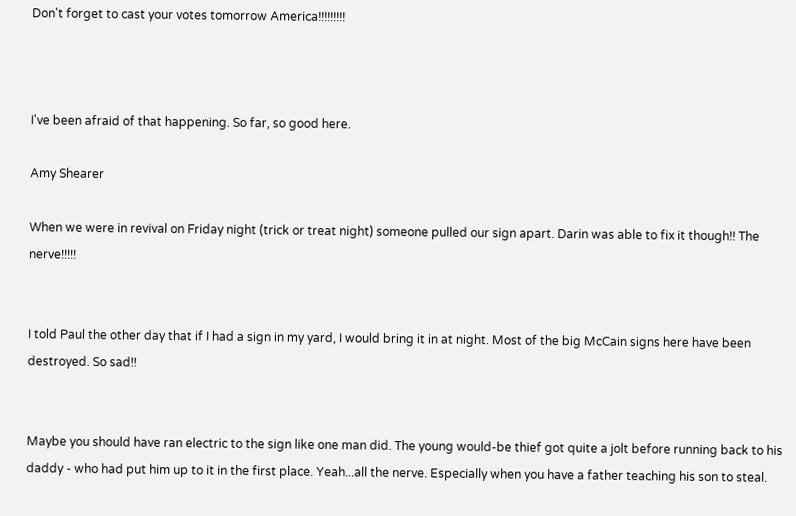Don't forget to cast your votes tomorrow America!!!!!!!!!



I've been afraid of that happening. So far, so good here.

Amy Shearer

When we were in revival on Friday night (trick or treat night) someone pulled our sign apart. Darin was able to fix it though!! The nerve!!!!!


I told Paul the other day that if I had a sign in my yard, I would bring it in at night. Most of the big McCain signs here have been destroyed. So sad!!


Maybe you should have ran electric to the sign like one man did. The young would-be thief got quite a jolt before running back to his daddy - who had put him up to it in the first place. Yeah...all the nerve. Especially when you have a father teaching his son to steal.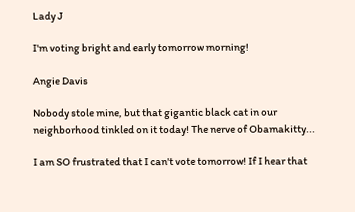Lady J

I'm voting bright and early tomorrow morning!

Angie Davis

Nobody stole mine, but that gigantic black cat in our neighborhood tinkled on it today! The nerve of Obamakitty...

I am SO frustrated that I can't vote tomorrow! If I hear that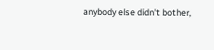anybody else didn't bother,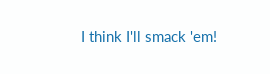I think I'll smack 'em!